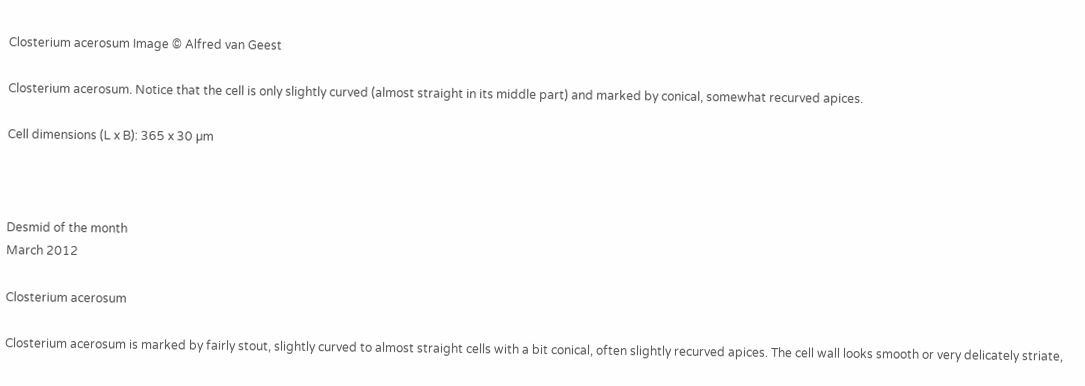Closterium acerosum Image © Alfred van Geest

Closterium acerosum. Notice that the cell is only slightly curved (almost straight in its middle part) and marked by conical, somewhat recurved apices.

Cell dimensions (L x B): 365 x 30 µm



Desmid of the month
March 2012

Closterium acerosum

Closterium acerosum is marked by fairly stout, slightly curved to almost straight cells with a bit conical, often slightly recurved apices. The cell wall looks smooth or very delicately striate,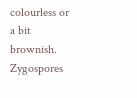colourless or a bit brownish. Zygospores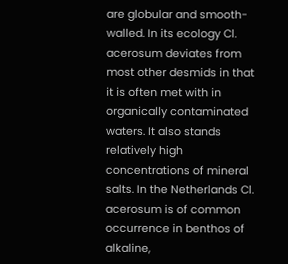are globular and smooth-walled. In its ecology Cl. acerosum deviates from most other desmids in that it is often met with in organically contaminated waters. It also stands relatively high concentrations of mineral salts. In the Netherlands Cl. acerosum is of common occurrence in benthos of alkaline,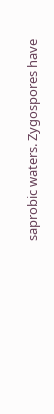saprobic waters. Zygospores have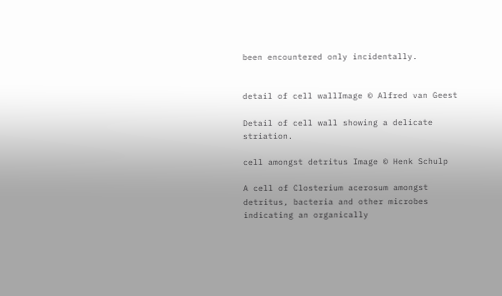been encountered only incidentally.


detail of cell wallImage © Alfred van Geest

Detail of cell wall showing a delicate striation.

cell amongst detritus Image © Henk Schulp

A cell of Closterium acerosum amongst detritus, bacteria and other microbes indicating an organically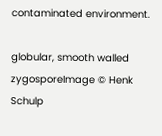contaminated environment.

globular, smooth walled zygosporeImage © Henk Schulp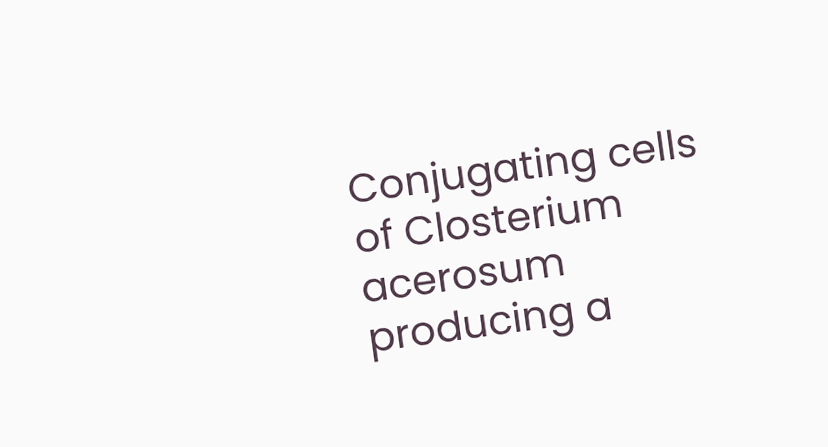Conjugating cells of Closterium acerosum producing a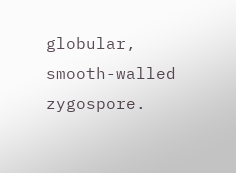globular, smooth-walled zygospore.